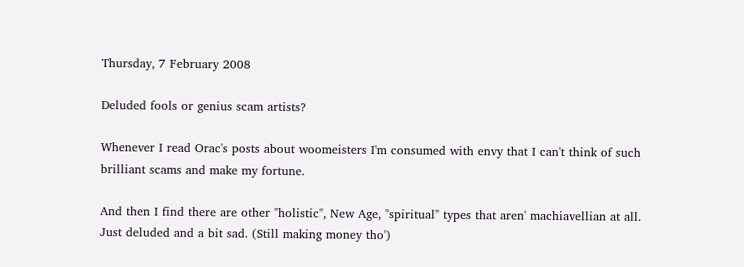Thursday, 7 February 2008

Deluded fools or genius scam artists?

Whenever I read Orac's posts about woomeisters I'm consumed with envy that I can't think of such brilliant scams and make my fortune.

And then I find there are other "holistic", New Age, "spiritual" types that aren' machiavellian at all. Just deluded and a bit sad. (Still making money tho')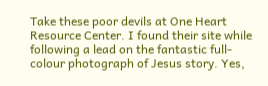Take these poor devils at One Heart Resource Center. I found their site while following a lead on the fantastic full-colour photograph of Jesus story. Yes,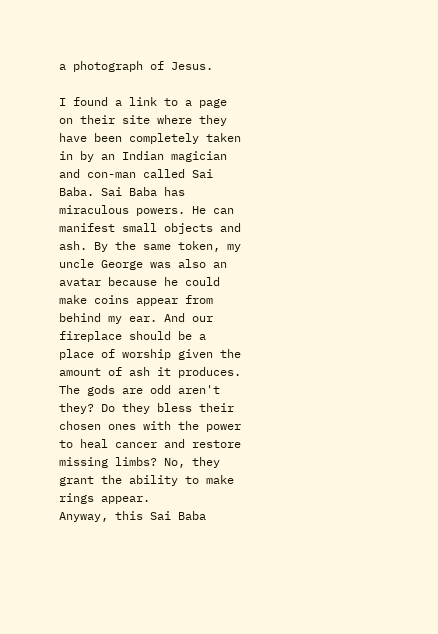a photograph of Jesus.

I found a link to a page on their site where they have been completely taken in by an Indian magician and con-man called Sai Baba. Sai Baba has miraculous powers. He can manifest small objects and ash. By the same token, my uncle George was also an avatar because he could make coins appear from behind my ear. And our fireplace should be a place of worship given the amount of ash it produces. The gods are odd aren't they? Do they bless their chosen ones with the power to heal cancer and restore missing limbs? No, they grant the ability to make rings appear.
Anyway, this Sai Baba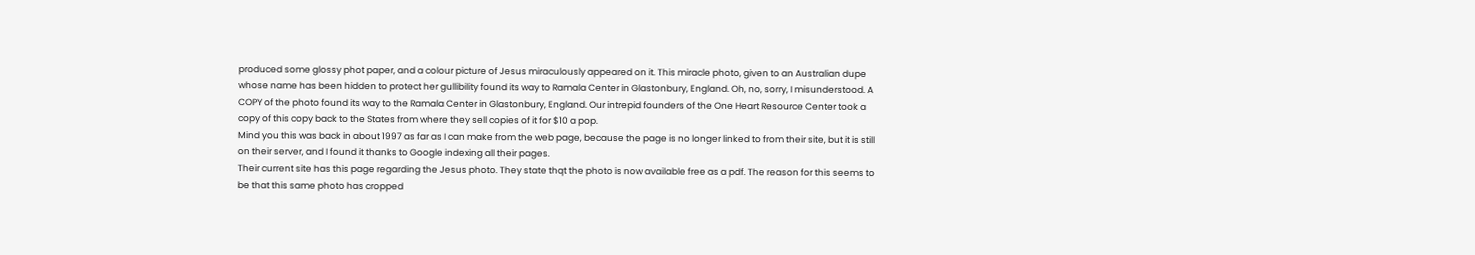produced some glossy phot paper, and a colour picture of Jesus miraculously appeared on it. This miracle photo, given to an Australian dupe whose name has been hidden to protect her gullibility found its way to Ramala Center in Glastonbury, England. Oh, no, sorry, I misunderstood. A COPY of the photo found its way to the Ramala Center in Glastonbury, England. Our intrepid founders of the One Heart Resource Center took a copy of this copy back to the States from where they sell copies of it for $10 a pop.
Mind you this was back in about 1997 as far as I can make from the web page, because the page is no longer linked to from their site, but it is still on their server, and I found it thanks to Google indexing all their pages.
Their current site has this page regarding the Jesus photo. They state thqt the photo is now available free as a pdf. The reason for this seems to be that this same photo has cropped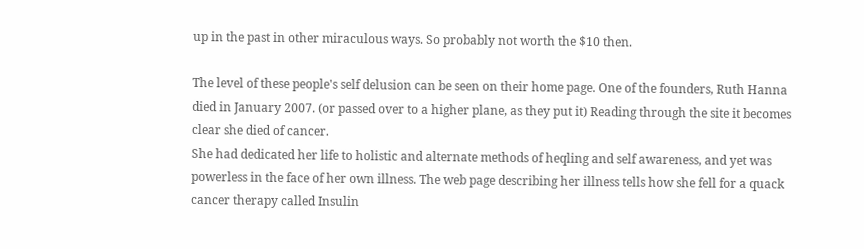up in the past in other miraculous ways. So probably not worth the $10 then.

The level of these people's self delusion can be seen on their home page. One of the founders, Ruth Hanna died in January 2007. (or passed over to a higher plane, as they put it) Reading through the site it becomes clear she died of cancer.
She had dedicated her life to holistic and alternate methods of heqling and self awareness, and yet was powerless in the face of her own illness. The web page describing her illness tells how she fell for a quack cancer therapy called Insulin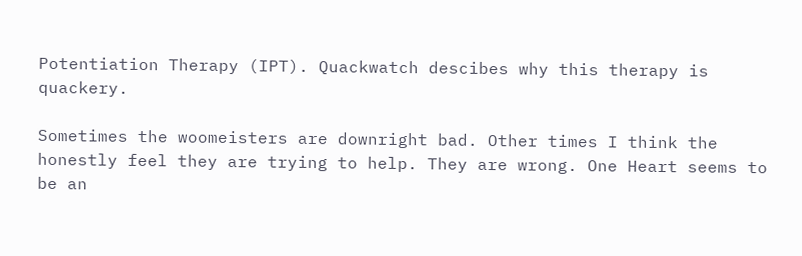Potentiation Therapy (IPT). Quackwatch descibes why this therapy is quackery.

Sometimes the woomeisters are downright bad. Other times I think the honestly feel they are trying to help. They are wrong. One Heart seems to be an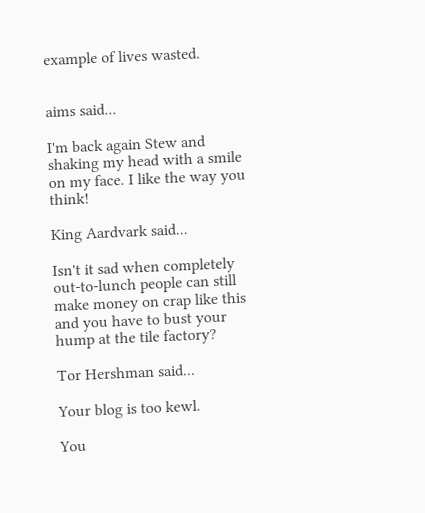example of lives wasted.


aims said...

I'm back again Stew and shaking my head with a smile on my face. I like the way you think!

King Aardvark said...

Isn't it sad when completely out-to-lunch people can still make money on crap like this and you have to bust your hump at the tile factory?

Tor Hershman said...

Your blog is too kewl.

You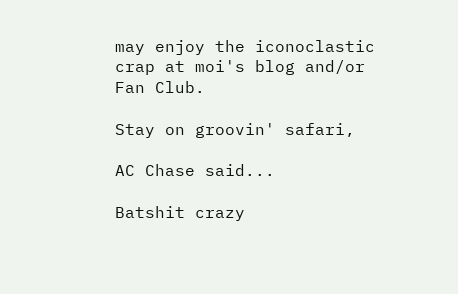may enjoy the iconoclastic crap at moi's blog and/or
Fan Club.

Stay on groovin' safari,

AC Chase said...

Batshit crazy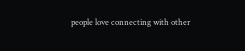people love connecting with other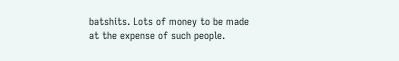batshits. Lots of money to be made at the expense of such people.